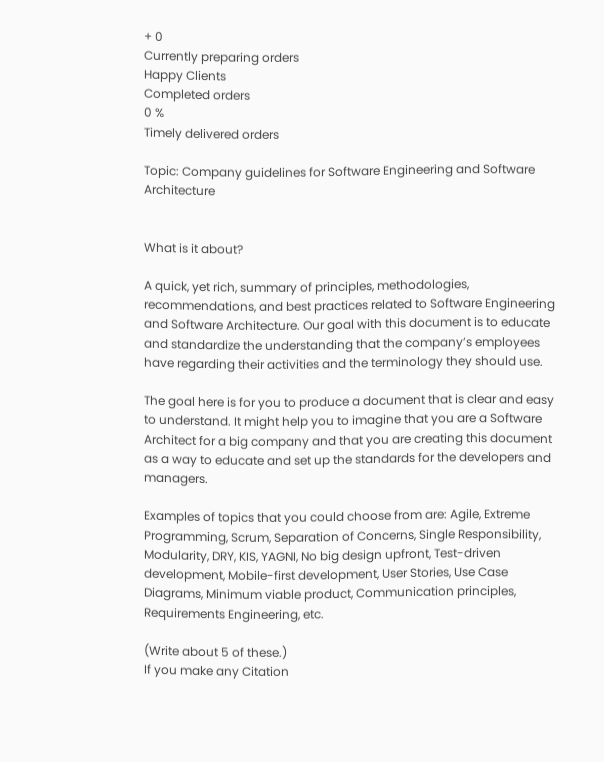+ 0
Currently preparing orders
Happy Clients
Completed orders
0 %
Timely delivered orders

Topic: Company guidelines for Software Engineering and Software Architecture


What is it about?

A quick, yet rich, summary of principles, methodologies, recommendations, and best practices related to Software Engineering and Software Architecture. Our goal with this document is to educate and standardize the understanding that the company’s employees have regarding their activities and the terminology they should use.

The goal here is for you to produce a document that is clear and easy to understand. It might help you to imagine that you are a Software Architect for a big company and that you are creating this document as a way to educate and set up the standards for the developers and managers.

Examples of topics that you could choose from are: Agile, Extreme Programming, Scrum, Separation of Concerns, Single Responsibility, Modularity, DRY, KIS, YAGNI, No big design upfront, Test-driven development, Mobile-first development, User Stories, Use Case Diagrams, Minimum viable product, Communication principles, Requirements Engineering, etc.

(Write about 5 of these.)
If you make any Citation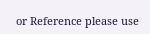or Reference please use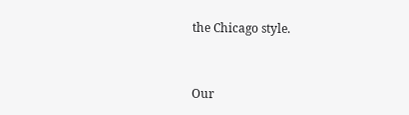the Chicago style.


Our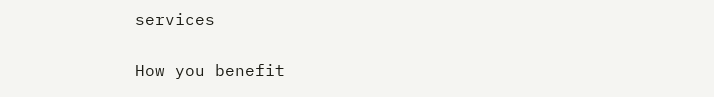services

How you benefit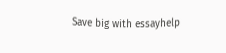Save big with essayhelp